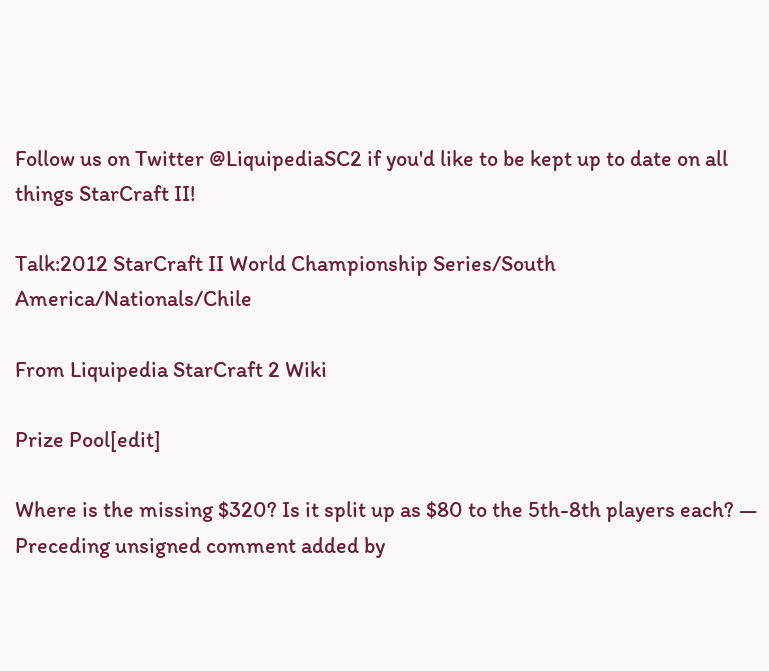Follow us on Twitter @LiquipediaSC2 if you'd like to be kept up to date on all things StarCraft II!

Talk:2012 StarCraft II World Championship Series/South America/Nationals/Chile

From Liquipedia StarCraft 2 Wiki

Prize Pool[edit]

Where is the missing $320? Is it split up as $80 to the 5th-8th players each? — Preceding unsigned comment added by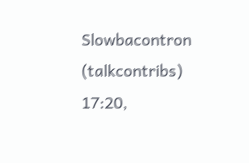Slowbacontron (talkcontribs) 17:20,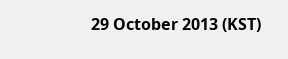29 October 2013 (KST)